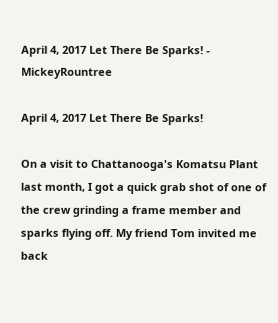April 4, 2017 Let There Be Sparks! - MickeyRountree

April 4, 2017 Let There Be Sparks!

On a visit to Chattanooga's Komatsu Plant last month, I got a quick grab shot of one of the crew grinding a frame member and sparks flying off. My friend Tom invited me back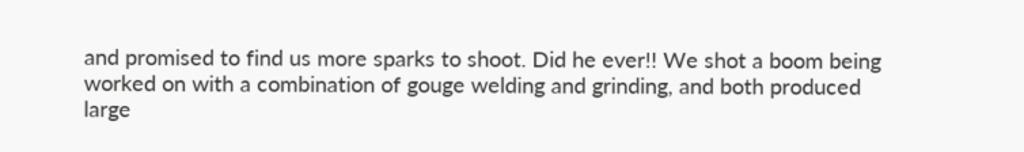and promised to find us more sparks to shoot. Did he ever!! We shot a boom being worked on with a combination of gouge welding and grinding, and both produced large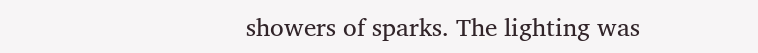showers of sparks. The lighting was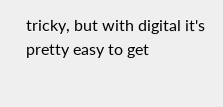tricky, but with digital it's pretty easy to get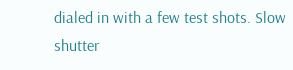dialed in with a few test shots. Slow shutter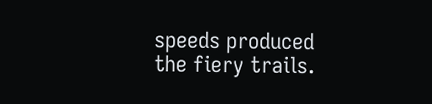speeds produced the fiery trails.